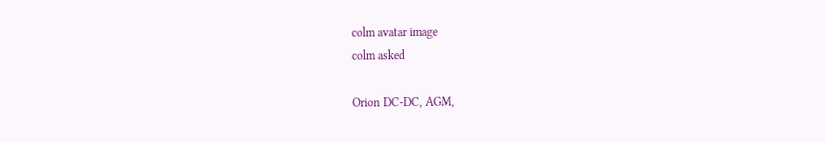colm avatar image
colm asked

Orion DC-DC, AGM,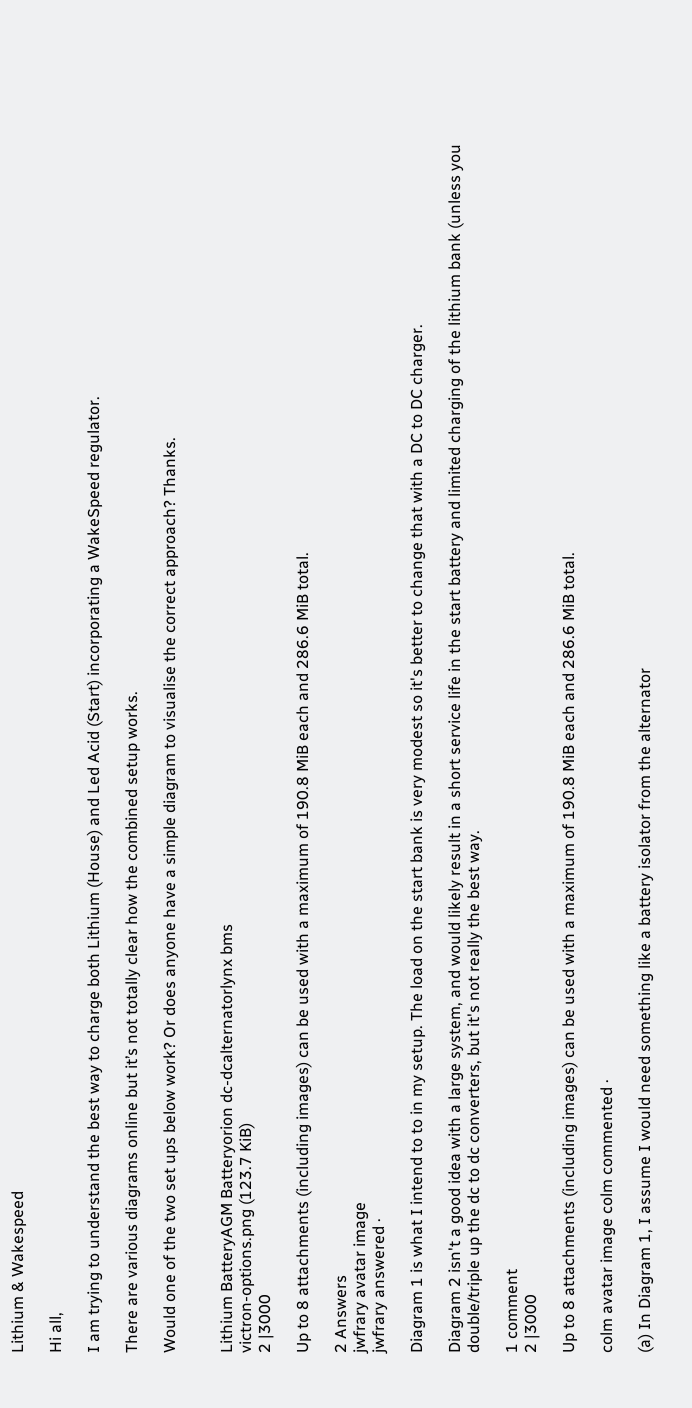Lithium & Wakespeed

Hi all,

I am trying to understand the best way to charge both Lithium (House) and Led Acid (Start) incorporating a WakeSpeed regulator.

There are various diagrams online but it’s not totally clear how the combined setup works.

Would one of the two set ups below work? Or does anyone have a simple diagram to visualise the correct approach? Thanks.


Lithium BatteryAGM Batteryorion dc-dcalternatorlynx bms
victron-options.png (123.7 KiB)
2 |3000

Up to 8 attachments (including images) can be used with a maximum of 190.8 MiB each and 286.6 MiB total.

2 Answers
jwfrary avatar image
jwfrary answered ·

Diagram 1 is what I intend to to in my setup. The load on the start bank is very modest so it's better to change that with a DC to DC charger.

Diagram 2 isn't a good idea with a large system, and would likely result in a short service life in the start battery and limited charging of the lithium bank (unless you double/triple up the dc to dc converters, but it's not really the best way.

1 comment
2 |3000

Up to 8 attachments (including images) can be used with a maximum of 190.8 MiB each and 286.6 MiB total.

colm avatar image colm commented ·

(a) In Diagram 1, I assume I would need something like a battery isolator from the alternator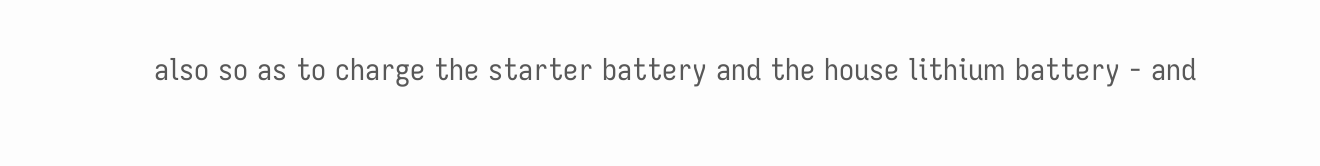also so as to charge the starter battery and the house lithium battery - and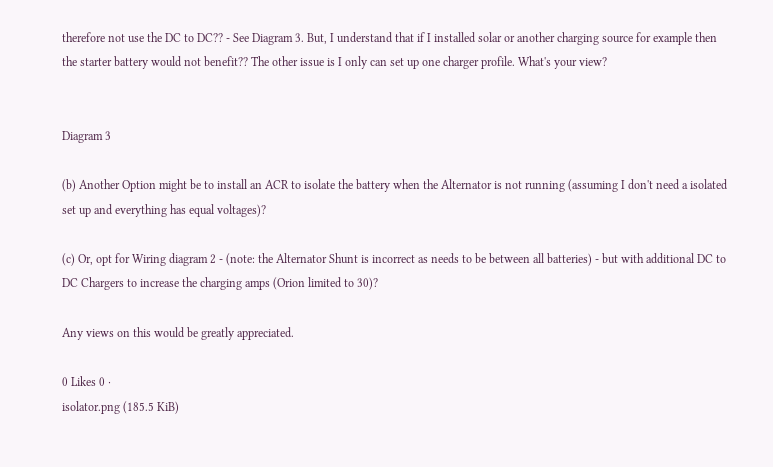therefore not use the DC to DC?? - See Diagram 3. But, I understand that if I installed solar or another charging source for example then the starter battery would not benefit?? The other issue is I only can set up one charger profile. What's your view?


Diagram 3

(b) Another Option might be to install an ACR to isolate the battery when the Alternator is not running (assuming I don't need a isolated set up and everything has equal voltages)?

(c) Or, opt for Wiring diagram 2 - (note: the Alternator Shunt is incorrect as needs to be between all batteries) - but with additional DC to DC Chargers to increase the charging amps (Orion limited to 30)?

Any views on this would be greatly appreciated.

0 Likes 0 ·
isolator.png (185.5 KiB)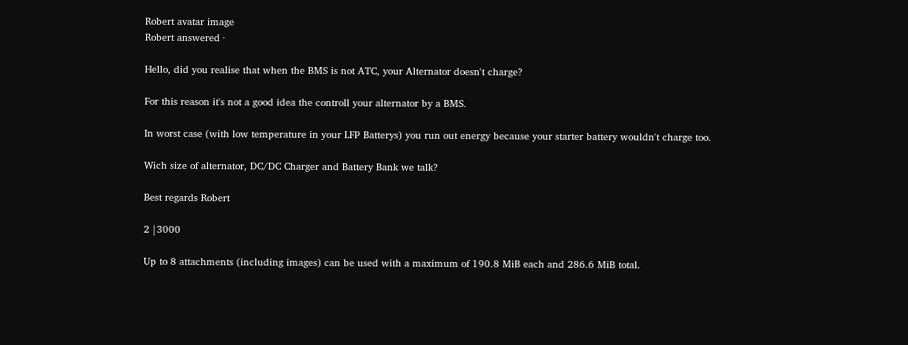Robert avatar image
Robert answered ·

Hello, did you realise that when the BMS is not ATC, your Alternator doesn't charge?

For this reason it's not a good idea the controll your alternator by a BMS.

In worst case (with low temperature in your LFP Batterys) you run out energy because your starter battery wouldn't charge too.

Wich size of alternator, DC/DC Charger and Battery Bank we talk?

Best regards Robert

2 |3000

Up to 8 attachments (including images) can be used with a maximum of 190.8 MiB each and 286.6 MiB total.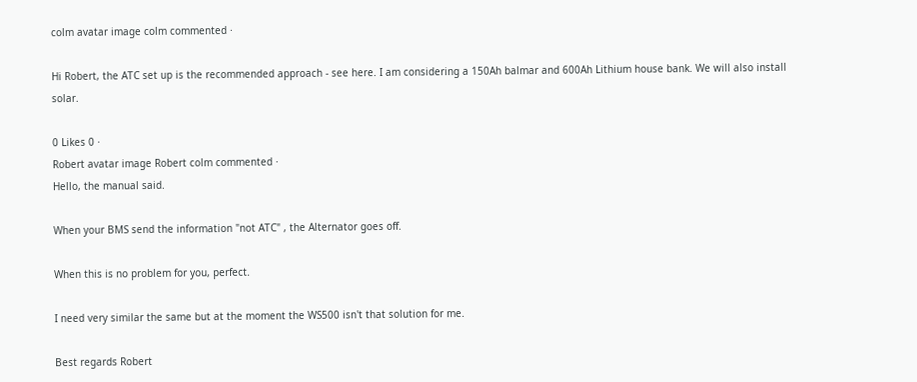colm avatar image colm commented ·

Hi Robert, the ATC set up is the recommended approach - see here. I am considering a 150Ah balmar and 600Ah Lithium house bank. We will also install solar.

0 Likes 0 ·
Robert avatar image Robert colm commented ·
Hello, the manual said.

When your BMS send the information "not ATC" , the Alternator goes off.

When this is no problem for you, perfect.

I need very similar the same but at the moment the WS500 isn't that solution for me.

Best regards Robert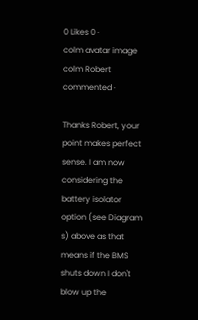0 Likes 0 ·
colm avatar image colm Robert commented ·

Thanks Robert, your point makes perfect sense. I am now considering the battery isolator option (see Diagram s) above as that means if the BMS shuts down I don't blow up the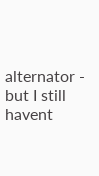alternator - but I still havent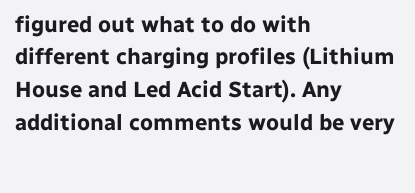figured out what to do with different charging profiles (Lithium House and Led Acid Start). Any additional comments would be very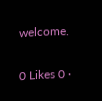welcome.

0 Likes 0 ·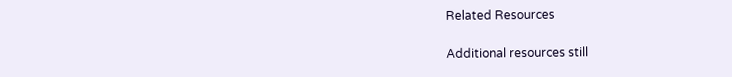Related Resources

Additional resources still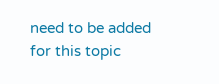need to be added for this topic